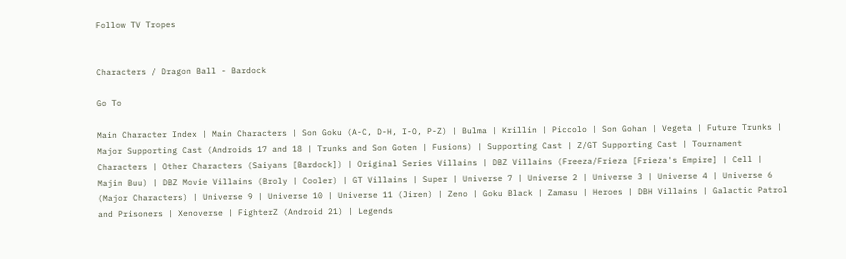Follow TV Tropes


Characters / Dragon Ball - Bardock

Go To

Main Character Index | Main Characters | Son Goku (A-C, D-H, I-O, P-Z) | Bulma | Krillin | Piccolo | Son Gohan | Vegeta | Future Trunks | Major Supporting Cast (Androids 17 and 18 | Trunks and Son Goten | Fusions) | Supporting Cast | Z/GT Supporting Cast | Tournament Characters | Other Characters (Saiyans [Bardock]) | Original Series Villains | DBZ Villains (Freeza/Frieza [Frieza's Empire] | Cell | Majin Buu) | DBZ Movie Villains (Broly | Cooler) | GT Villains | Super | Universe 7 | Universe 2 | Universe 3 | Universe 4 | Universe 6 (Major Characters) | Universe 9 | Universe 10 | Universe 11 (Jiren) | Zeno | Goku Black | Zamasu | Heroes | DBH Villains | Galactic Patrol and Prisoners | Xenoverse | FighterZ (Android 21) | Legends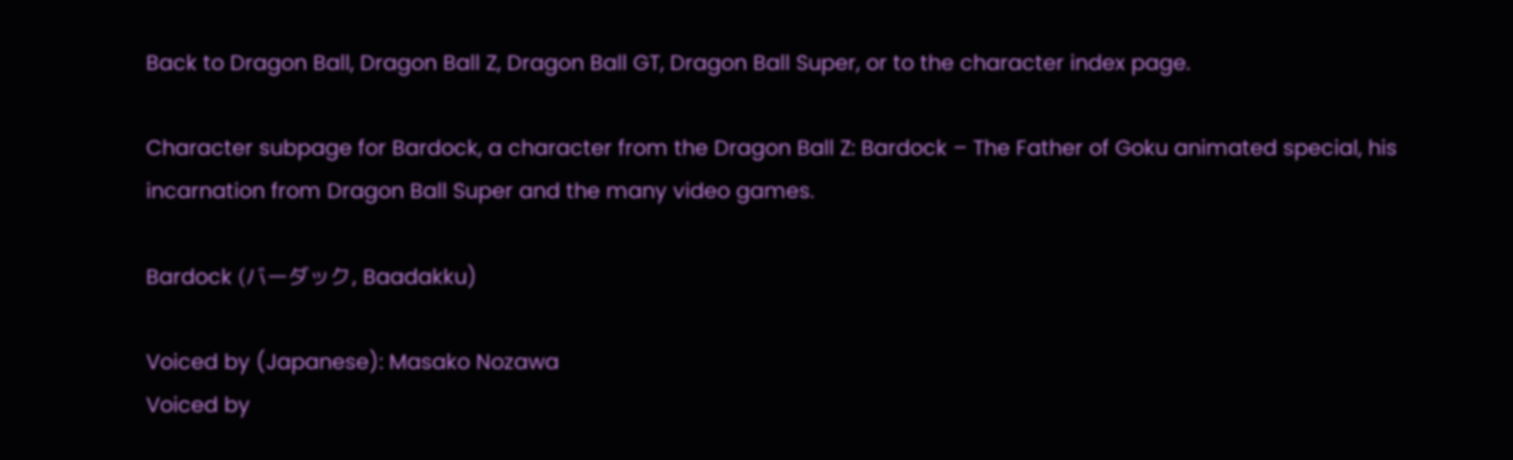Back to Dragon Ball, Dragon Ball Z, Dragon Ball GT, Dragon Ball Super, or to the character index page.

Character subpage for Bardock, a character from the Dragon Ball Z: Bardock – The Father of Goku animated special, his incarnation from Dragon Ball Super and the many video games.

Bardock (バーダック, Baadakku)

Voiced by (Japanese): Masako Nozawa
Voiced by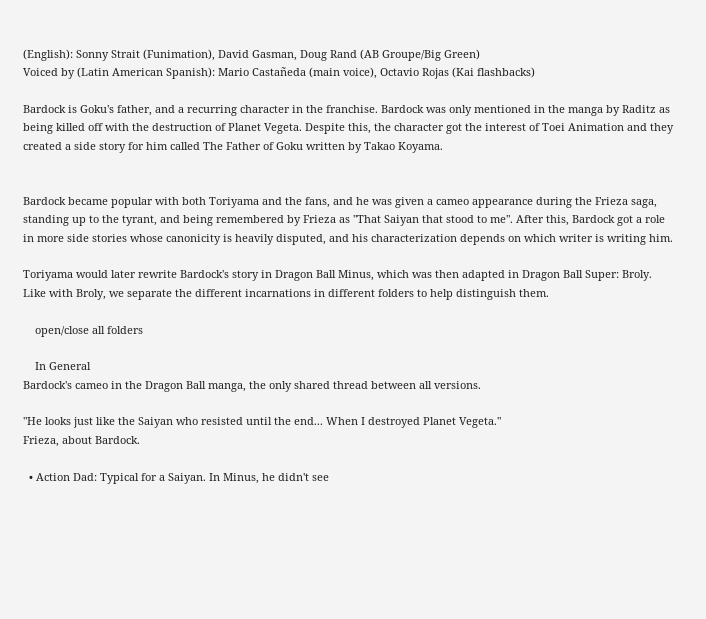(English): Sonny Strait (Funimation), David Gasman, Doug Rand (AB Groupe/Big Green)
Voiced by (Latin American Spanish): Mario Castañeda (main voice), Octavio Rojas (Kai flashbacks)

Bardock is Goku's father, and a recurring character in the franchise. Bardock was only mentioned in the manga by Raditz as being killed off with the destruction of Planet Vegeta. Despite this, the character got the interest of Toei Animation and they created a side story for him called The Father of Goku written by Takao Koyama.


Bardock became popular with both Toriyama and the fans, and he was given a cameo appearance during the Frieza saga, standing up to the tyrant, and being remembered by Frieza as "That Saiyan that stood to me". After this, Bardock got a role in more side stories whose canonicity is heavily disputed, and his characterization depends on which writer is writing him.

Toriyama would later rewrite Bardock's story in Dragon Ball Minus, which was then adapted in Dragon Ball Super: Broly. Like with Broly, we separate the different incarnations in different folders to help distinguish them.

    open/close all folders

    In General
Bardock's cameo in the Dragon Ball manga, the only shared thread between all versions.

"He looks just like the Saiyan who resisted until the end... When I destroyed Planet Vegeta."
Frieza, about Bardock.

  • Action Dad: Typical for a Saiyan. In Minus, he didn't see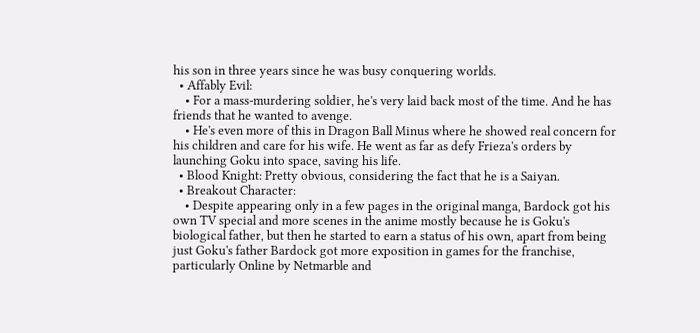his son in three years since he was busy conquering worlds.
  • Affably Evil:
    • For a mass-murdering soldier, he's very laid back most of the time. And he has friends that he wanted to avenge.
    • He's even more of this in Dragon Ball Minus where he showed real concern for his children and care for his wife. He went as far as defy Frieza's orders by launching Goku into space, saving his life.
  • Blood Knight: Pretty obvious, considering the fact that he is a Saiyan.
  • Breakout Character:
    • Despite appearing only in a few pages in the original manga, Bardock got his own TV special and more scenes in the anime mostly because he is Goku's biological father, but then he started to earn a status of his own, apart from being just Goku's father Bardock got more exposition in games for the franchise, particularly Online by Netmarble and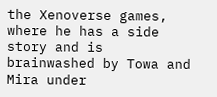the Xenoverse games, where he has a side story and is brainwashed by Towa and Mira under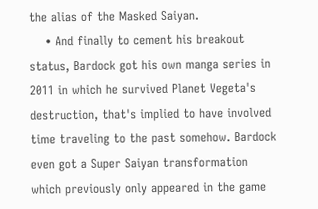the alias of the Masked Saiyan.
    • And finally to cement his breakout status, Bardock got his own manga series in 2011 in which he survived Planet Vegeta's destruction, that's implied to have involved time traveling to the past somehow. Bardock even got a Super Saiyan transformation which previously only appeared in the game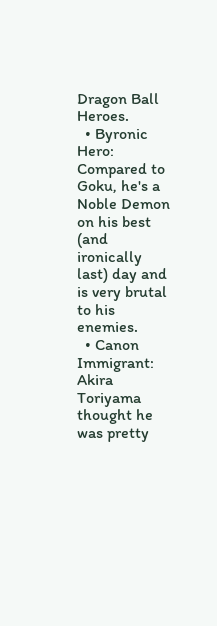Dragon Ball Heroes.
  • Byronic Hero: Compared to Goku, he's a Noble Demon on his best (and ironically last) day and is very brutal to his enemies.
  • Canon Immigrant: Akira Toriyama thought he was pretty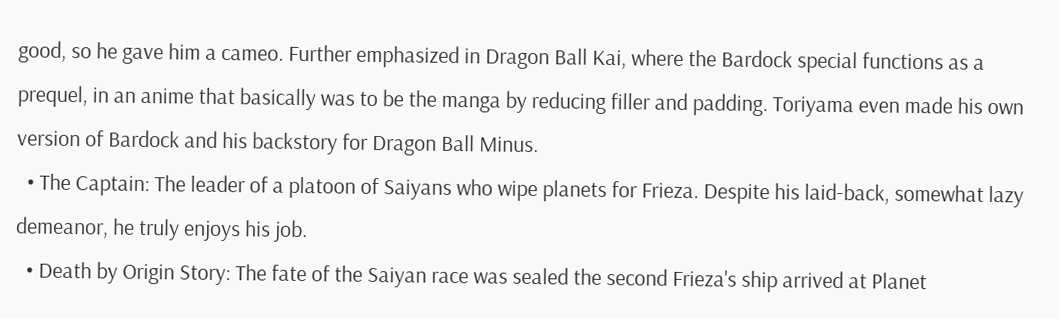good, so he gave him a cameo. Further emphasized in Dragon Ball Kai, where the Bardock special functions as a prequel, in an anime that basically was to be the manga by reducing filler and padding. Toriyama even made his own version of Bardock and his backstory for Dragon Ball Minus.
  • The Captain: The leader of a platoon of Saiyans who wipe planets for Frieza. Despite his laid-back, somewhat lazy demeanor, he truly enjoys his job.
  • Death by Origin Story: The fate of the Saiyan race was sealed the second Frieza's ship arrived at Planet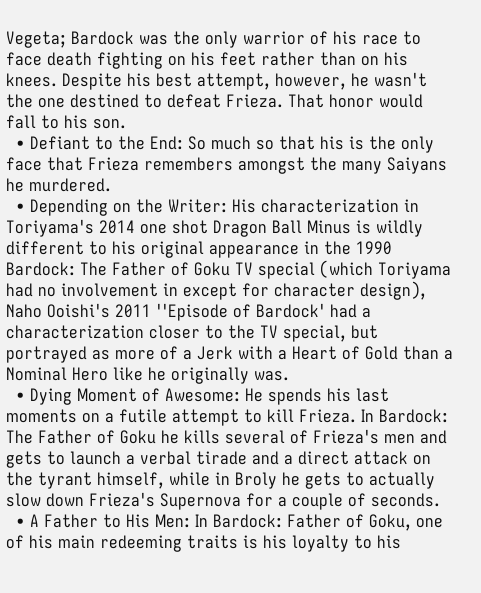Vegeta; Bardock was the only warrior of his race to face death fighting on his feet rather than on his knees. Despite his best attempt, however, he wasn't the one destined to defeat Frieza. That honor would fall to his son.
  • Defiant to the End: So much so that his is the only face that Frieza remembers amongst the many Saiyans he murdered.
  • Depending on the Writer: His characterization in Toriyama's 2014 one shot Dragon Ball Minus is wildly different to his original appearance in the 1990 Bardock: The Father of Goku TV special (which Toriyama had no involvement in except for character design), Naho Ooishi's 2011 ''Episode of Bardock' had a characterization closer to the TV special, but portrayed as more of a Jerk with a Heart of Gold than a Nominal Hero like he originally was.
  • Dying Moment of Awesome: He spends his last moments on a futile attempt to kill Frieza. In Bardock: The Father of Goku he kills several of Frieza's men and gets to launch a verbal tirade and a direct attack on the tyrant himself, while in Broly he gets to actually slow down Frieza's Supernova for a couple of seconds.
  • A Father to His Men: In Bardock: Father of Goku, one of his main redeeming traits is his loyalty to his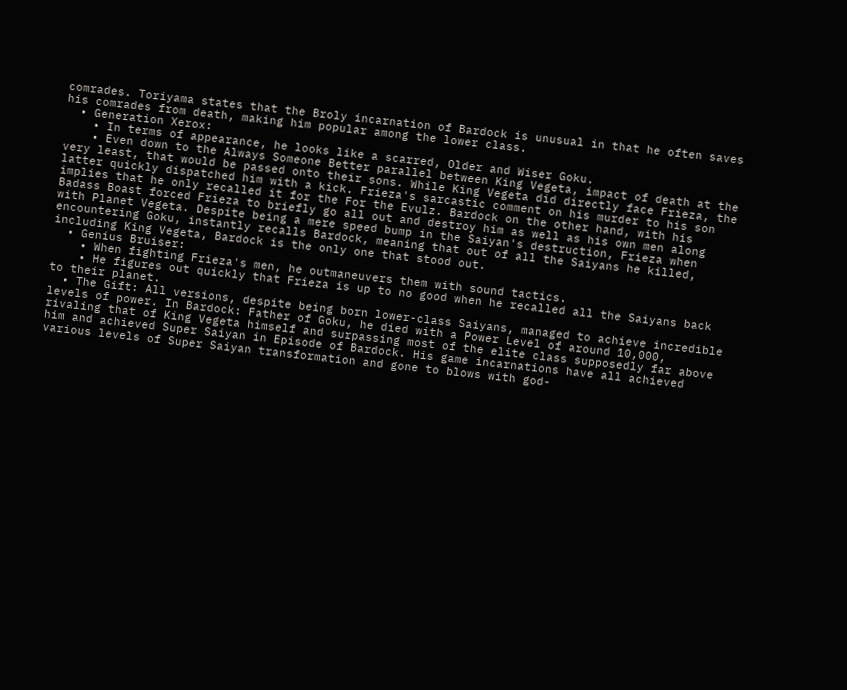comrades. Toriyama states that the Broly incarnation of Bardock is unusual in that he often saves his comrades from death, making him popular among the lower class.
  • Generation Xerox:
    • In terms of appearance, he looks like a scarred, Older and Wiser Goku.
    • Even down to the Always Someone Better parallel between King Vegeta, impact of death at the very least, that would be passed onto their sons. While King Vegeta did directly face Frieza, the latter quickly dispatched him with a kick. Frieza's sarcastic comment on his murder to his son implies that he only recalled it for the For the Evulz. Bardock on the other hand, with his Badass Boast forced Frieza to briefly go all out and destroy him as well as his own men along with Planet Vegeta. Despite being a mere speed bump in the Saiyan's destruction, Frieza when encountering Goku, instantly recalls Bardock, meaning that out of all the Saiyans he killed, including King Vegeta, Bardock is the only one that stood out.
  • Genius Bruiser:
    • When fighting Frieza's men, he outmaneuvers them with sound tactics.
    • He figures out quickly that Frieza is up to no good when he recalled all the Saiyans back to their planet.
  • The Gift: All versions, despite being born lower-class Saiyans, managed to achieve incredible levels of power. In Bardock: Father of Goku, he died with a Power Level of around 10,000, rivaling that of King Vegeta himself and surpassing most of the elite class supposedly far above him and achieved Super Saiyan in Episode of Bardock. His game incarnations have all achieved various levels of Super Saiyan transformation and gone to blows with god-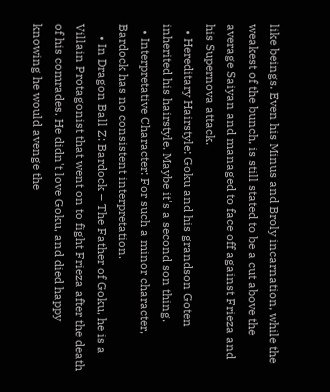like beings. Even his Minus and Broly incarnation, while the weakest of the bunch, is still stated to be a cut above the average Saiyan and managed to face off against Frieza and his Supernova attack.
  • Hereditary Hairstyle: Goku and his grandson Goten inherited his hairstyle. Maybe it's a second son thing.
  • Interpretative Character: For such a minor character, Bardock has no consistent interpretation.
    • In Dragon Ball Z: Bardock – The Father of Goku, he is a Villain Protagonist that went on to fight Frieza after the death of his comrades. He didn't love Goku, and died happy knowing he would avenge the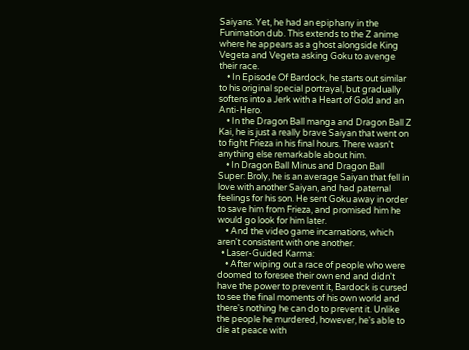Saiyans. Yet, he had an epiphany in the Funimation dub. This extends to the Z anime where he appears as a ghost alongside King Vegeta and Vegeta asking Goku to avenge their race.
    • In Episode Of Bardock, he starts out similar to his original special portrayal, but gradually softens into a Jerk with a Heart of Gold and an Anti-Hero.
    • In the Dragon Ball manga and Dragon Ball Z Kai, he is just a really brave Saiyan that went on to fight Frieza in his final hours. There wasn't anything else remarkable about him.
    • In Dragon Ball Minus and Dragon Ball Super: Broly, he is an average Saiyan that fell in love with another Saiyan, and had paternal feelings for his son. He sent Goku away in order to save him from Frieza, and promised him he would go look for him later.
    • And the video game incarnations, which aren't consistent with one another.
  • Laser-Guided Karma:
    • After wiping out a race of people who were doomed to foresee their own end and didn't have the power to prevent it, Bardock is cursed to see the final moments of his own world and there's nothing he can do to prevent it. Unlike the people he murdered, however, he's able to die at peace with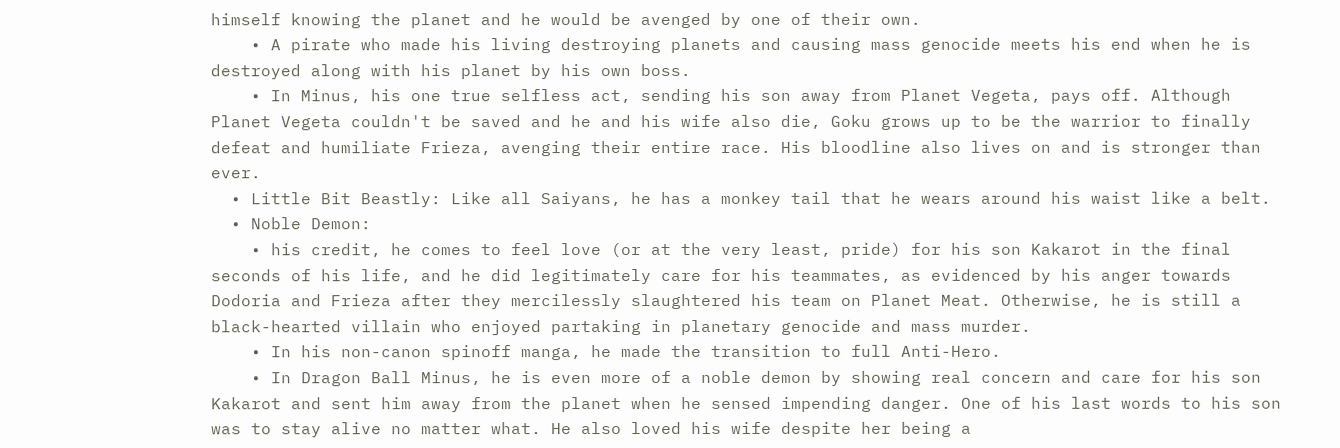himself knowing the planet and he would be avenged by one of their own.
    • A pirate who made his living destroying planets and causing mass genocide meets his end when he is destroyed along with his planet by his own boss.
    • In Minus, his one true selfless act, sending his son away from Planet Vegeta, pays off. Although Planet Vegeta couldn't be saved and he and his wife also die, Goku grows up to be the warrior to finally defeat and humiliate Frieza, avenging their entire race. His bloodline also lives on and is stronger than ever.
  • Little Bit Beastly: Like all Saiyans, he has a monkey tail that he wears around his waist like a belt.
  • Noble Demon:
    • his credit, he comes to feel love (or at the very least, pride) for his son Kakarot in the final seconds of his life, and he did legitimately care for his teammates, as evidenced by his anger towards Dodoria and Frieza after they mercilessly slaughtered his team on Planet Meat. Otherwise, he is still a black-hearted villain who enjoyed partaking in planetary genocide and mass murder.
    • In his non-canon spinoff manga, he made the transition to full Anti-Hero.
    • In Dragon Ball Minus, he is even more of a noble demon by showing real concern and care for his son Kakarot and sent him away from the planet when he sensed impending danger. One of his last words to his son was to stay alive no matter what. He also loved his wife despite her being a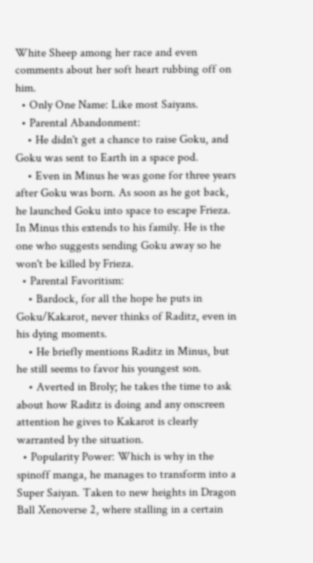White Sheep among her race and even comments about her soft heart rubbing off on him.
  • Only One Name: Like most Saiyans.
  • Parental Abandonment:
    • He didn't get a chance to raise Goku, and Goku was sent to Earth in a space pod.
    • Even in Minus he was gone for three years after Goku was born. As soon as he got back, he launched Goku into space to escape Frieza. In Minus this extends to his family. He is the one who suggests sending Goku away so he won't be killed by Frieza.
  • Parental Favoritism:
    • Bardock, for all the hope he puts in Goku/Kakarot, never thinks of Raditz, even in his dying moments.
    • He briefly mentions Raditz in Minus, but he still seems to favor his youngest son.
    • Averted in Broly; he takes the time to ask about how Raditz is doing and any onscreen attention he gives to Kakarot is clearly warranted by the situation.
  • Popularity Power: Which is why in the spinoff manga, he manages to transform into a Super Saiyan. Taken to new heights in Dragon Ball Xenoverse 2, where stalling in a certain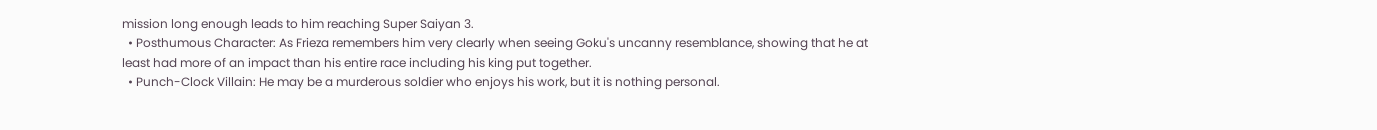mission long enough leads to him reaching Super Saiyan 3.
  • Posthumous Character: As Frieza remembers him very clearly when seeing Goku's uncanny resemblance, showing that he at least had more of an impact than his entire race including his king put together.
  • Punch-Clock Villain: He may be a murderous soldier who enjoys his work, but it is nothing personal.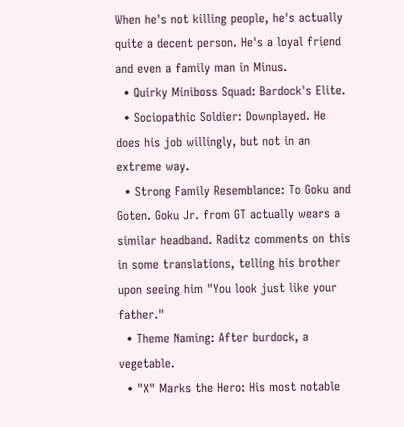When he's not killing people, he's actually quite a decent person. He's a loyal friend and even a family man in Minus.
  • Quirky Miniboss Squad: Bardock's Elite.
  • Sociopathic Soldier: Downplayed. He does his job willingly, but not in an extreme way.
  • Strong Family Resemblance: To Goku and Goten. Goku Jr. from GT actually wears a similar headband. Raditz comments on this in some translations, telling his brother upon seeing him "You look just like your father."
  • Theme Naming: After burdock, a vegetable.
  • "X" Marks the Hero: His most notable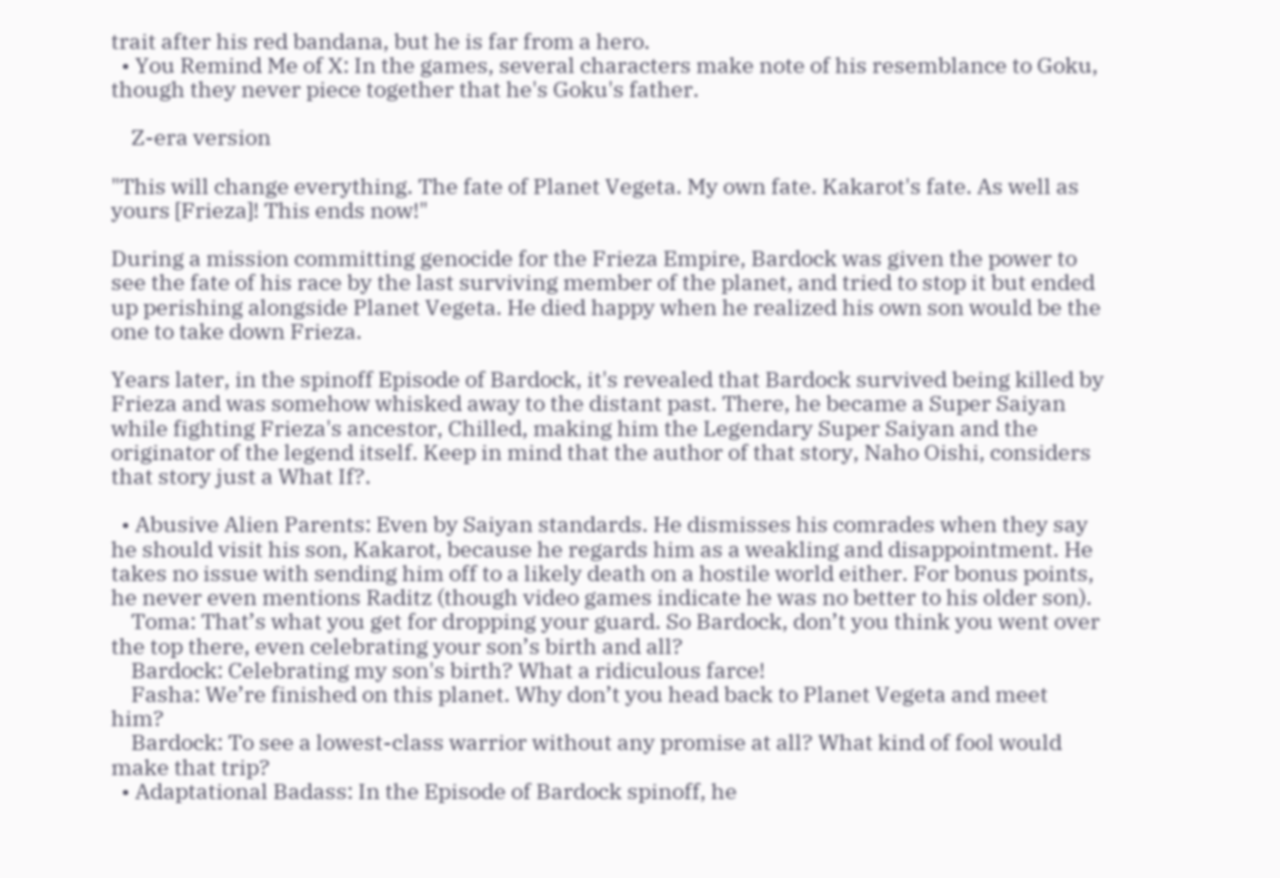trait after his red bandana, but he is far from a hero.
  • You Remind Me of X: In the games, several characters make note of his resemblance to Goku, though they never piece together that he's Goku's father.

    Z-era version

"This will change everything. The fate of Planet Vegeta. My own fate. Kakarot's fate. As well as yours [Frieza]! This ends now!"

During a mission committing genocide for the Frieza Empire, Bardock was given the power to see the fate of his race by the last surviving member of the planet, and tried to stop it but ended up perishing alongside Planet Vegeta. He died happy when he realized his own son would be the one to take down Frieza.

Years later, in the spinoff Episode of Bardock, it's revealed that Bardock survived being killed by Frieza and was somehow whisked away to the distant past. There, he became a Super Saiyan while fighting Frieza's ancestor, Chilled, making him the Legendary Super Saiyan and the originator of the legend itself. Keep in mind that the author of that story, Naho Oishi, considers that story just a What If?.

  • Abusive Alien Parents: Even by Saiyan standards. He dismisses his comrades when they say he should visit his son, Kakarot, because he regards him as a weakling and disappointment. He takes no issue with sending him off to a likely death on a hostile world either. For bonus points, he never even mentions Raditz (though video games indicate he was no better to his older son).
    Toma: That’s what you get for dropping your guard. So Bardock, don’t you think you went over the top there, even celebrating your son’s birth and all?
    Bardock: Celebrating my son's birth? What a ridiculous farce!
    Fasha: We’re finished on this planet. Why don’t you head back to Planet Vegeta and meet him?
    Bardock: To see a lowest-class warrior without any promise at all? What kind of fool would make that trip?
  • Adaptational Badass: In the Episode of Bardock spinoff, he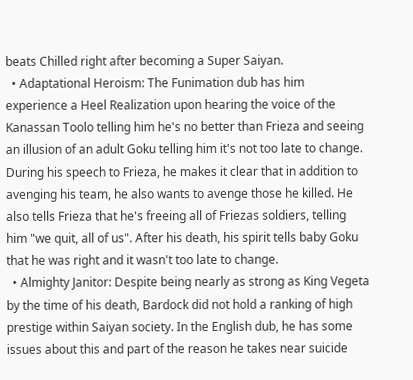beats Chilled right after becoming a Super Saiyan.
  • Adaptational Heroism: The Funimation dub has him experience a Heel Realization upon hearing the voice of the Kanassan Toolo telling him he's no better than Frieza and seeing an illusion of an adult Goku telling him it's not too late to change. During his speech to Frieza, he makes it clear that in addition to avenging his team, he also wants to avenge those he killed. He also tells Frieza that he's freeing all of Friezas soldiers, telling him "we quit, all of us". After his death, his spirit tells baby Goku that he was right and it wasn't too late to change.
  • Almighty Janitor: Despite being nearly as strong as King Vegeta by the time of his death, Bardock did not hold a ranking of high prestige within Saiyan society. In the English dub, he has some issues about this and part of the reason he takes near suicide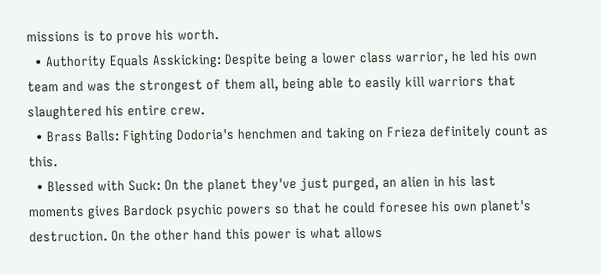missions is to prove his worth.
  • Authority Equals Asskicking: Despite being a lower class warrior, he led his own team and was the strongest of them all, being able to easily kill warriors that slaughtered his entire crew.
  • Brass Balls: Fighting Dodoria's henchmen and taking on Frieza definitely count as this.
  • Blessed with Suck: On the planet they've just purged, an alien in his last moments gives Bardock psychic powers so that he could foresee his own planet's destruction. On the other hand this power is what allows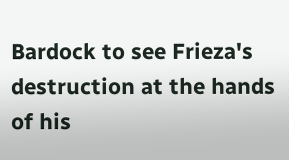Bardock to see Frieza's destruction at the hands of his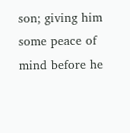son; giving him some peace of mind before he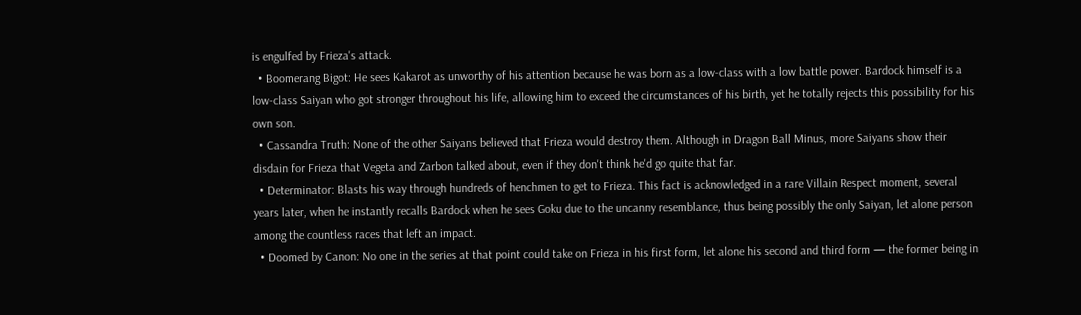is engulfed by Frieza's attack.
  • Boomerang Bigot: He sees Kakarot as unworthy of his attention because he was born as a low-class with a low battle power. Bardock himself is a low-class Saiyan who got stronger throughout his life, allowing him to exceed the circumstances of his birth, yet he totally rejects this possibility for his own son.
  • Cassandra Truth: None of the other Saiyans believed that Frieza would destroy them. Although in Dragon Ball Minus, more Saiyans show their disdain for Frieza that Vegeta and Zarbon talked about, even if they don't think he'd go quite that far.
  • Determinator: Blasts his way through hundreds of henchmen to get to Frieza. This fact is acknowledged in a rare Villain Respect moment, several years later, when he instantly recalls Bardock when he sees Goku due to the uncanny resemblance, thus being possibly the only Saiyan, let alone person among the countless races that left an impact.
  • Doomed by Canon: No one in the series at that point could take on Frieza in his first form, let alone his second and third form — the former being in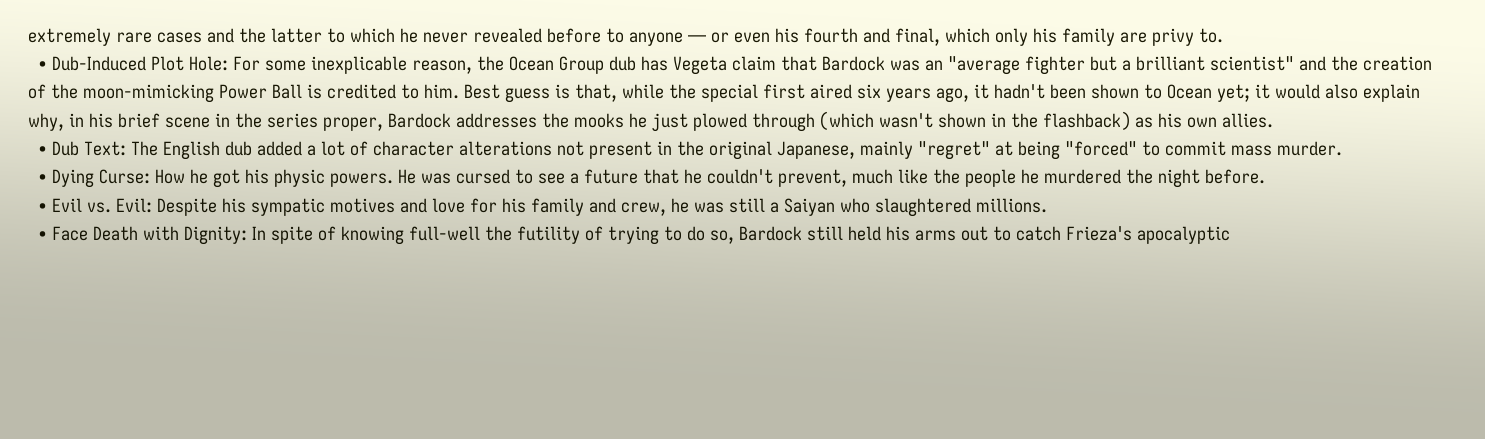extremely rare cases and the latter to which he never revealed before to anyone — or even his fourth and final, which only his family are privy to.
  • Dub-Induced Plot Hole: For some inexplicable reason, the Ocean Group dub has Vegeta claim that Bardock was an "average fighter but a brilliant scientist" and the creation of the moon-mimicking Power Ball is credited to him. Best guess is that, while the special first aired six years ago, it hadn't been shown to Ocean yet; it would also explain why, in his brief scene in the series proper, Bardock addresses the mooks he just plowed through (which wasn't shown in the flashback) as his own allies.
  • Dub Text: The English dub added a lot of character alterations not present in the original Japanese, mainly "regret" at being "forced" to commit mass murder.
  • Dying Curse: How he got his physic powers. He was cursed to see a future that he couldn't prevent, much like the people he murdered the night before.
  • Evil vs. Evil: Despite his sympatic motives and love for his family and crew, he was still a Saiyan who slaughtered millions.
  • Face Death with Dignity: In spite of knowing full-well the futility of trying to do so, Bardock still held his arms out to catch Frieza's apocalyptic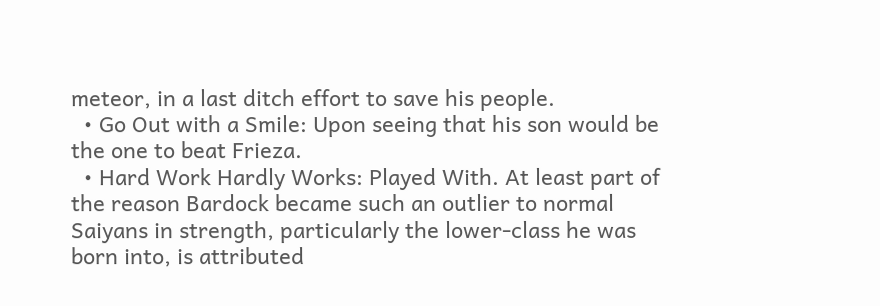meteor, in a last ditch effort to save his people.
  • Go Out with a Smile: Upon seeing that his son would be the one to beat Frieza.
  • Hard Work Hardly Works: Played With. At least part of the reason Bardock became such an outlier to normal Saiyans in strength, particularly the lower-class he was born into, is attributed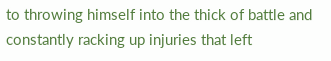to throwing himself into the thick of battle and constantly racking up injuries that left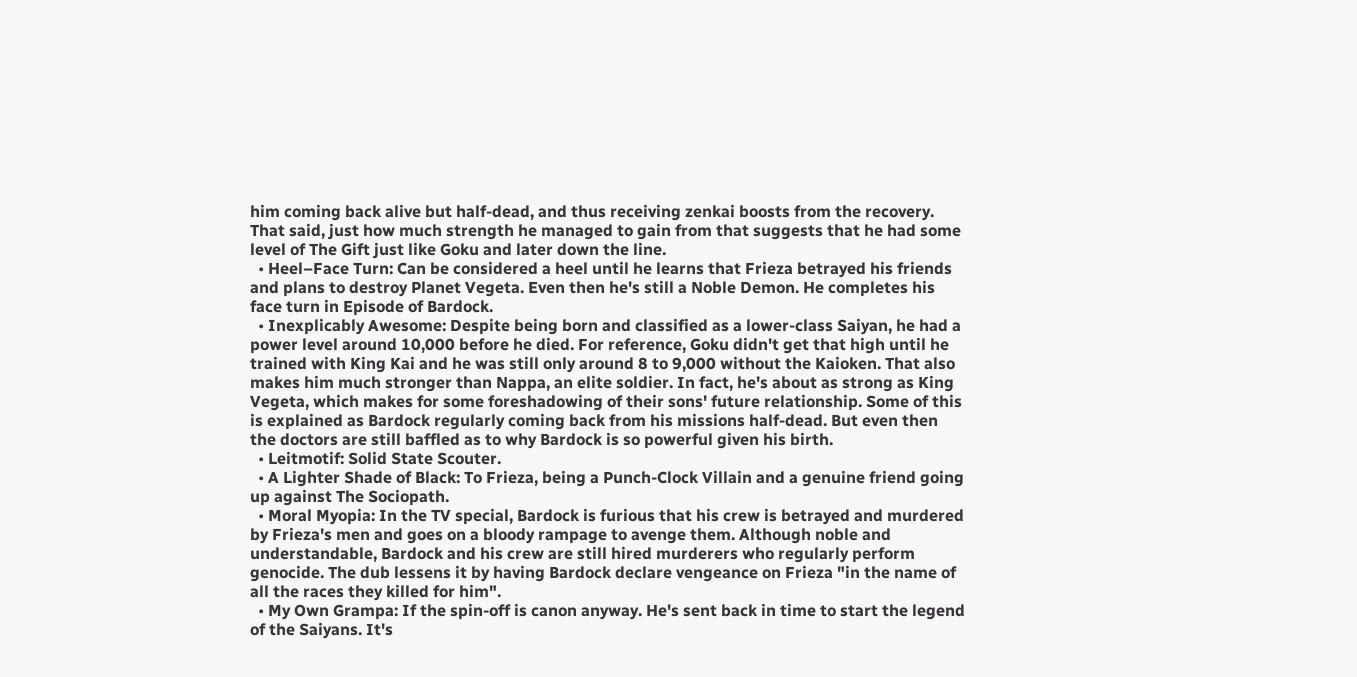him coming back alive but half-dead, and thus receiving zenkai boosts from the recovery. That said, just how much strength he managed to gain from that suggests that he had some level of The Gift just like Goku and later down the line.
  • Heel–Face Turn: Can be considered a heel until he learns that Frieza betrayed his friends and plans to destroy Planet Vegeta. Even then he's still a Noble Demon. He completes his face turn in Episode of Bardock.
  • Inexplicably Awesome: Despite being born and classified as a lower-class Saiyan, he had a power level around 10,000 before he died. For reference, Goku didn't get that high until he trained with King Kai and he was still only around 8 to 9,000 without the Kaioken. That also makes him much stronger than Nappa, an elite soldier. In fact, he's about as strong as King Vegeta, which makes for some foreshadowing of their sons' future relationship. Some of this is explained as Bardock regularly coming back from his missions half-dead. But even then the doctors are still baffled as to why Bardock is so powerful given his birth.
  • Leitmotif: Solid State Scouter.
  • A Lighter Shade of Black: To Frieza, being a Punch-Clock Villain and a genuine friend going up against The Sociopath.
  • Moral Myopia: In the TV special, Bardock is furious that his crew is betrayed and murdered by Frieza's men and goes on a bloody rampage to avenge them. Although noble and understandable, Bardock and his crew are still hired murderers who regularly perform genocide. The dub lessens it by having Bardock declare vengeance on Frieza "in the name of all the races they killed for him".
  • My Own Grampa: If the spin-off is canon anyway. He's sent back in time to start the legend of the Saiyans. It's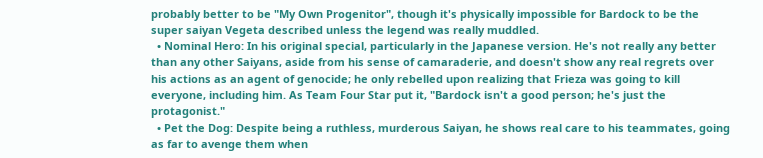probably better to be "My Own Progenitor", though it's physically impossible for Bardock to be the super saiyan Vegeta described unless the legend was really muddled.
  • Nominal Hero: In his original special, particularly in the Japanese version. He's not really any better than any other Saiyans, aside from his sense of camaraderie, and doesn't show any real regrets over his actions as an agent of genocide; he only rebelled upon realizing that Frieza was going to kill everyone, including him. As Team Four Star put it, "Bardock isn't a good person; he's just the protagonist."
  • Pet the Dog: Despite being a ruthless, murderous Saiyan, he shows real care to his teammates, going as far to avenge them when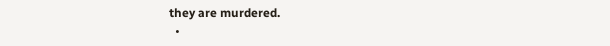they are murdered.
  •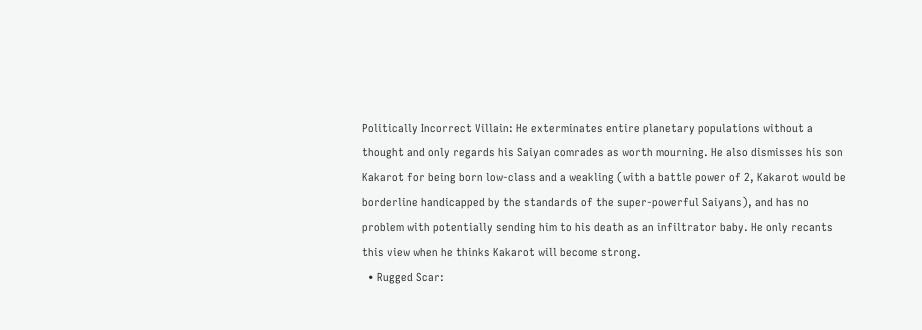Politically Incorrect Villain: He exterminates entire planetary populations without a thought and only regards his Saiyan comrades as worth mourning. He also dismisses his son Kakarot for being born low-class and a weakling (with a battle power of 2, Kakarot would be borderline handicapped by the standards of the super-powerful Saiyans), and has no problem with potentially sending him to his death as an infiltrator baby. He only recants this view when he thinks Kakarot will become strong.
  • Rugged Scar: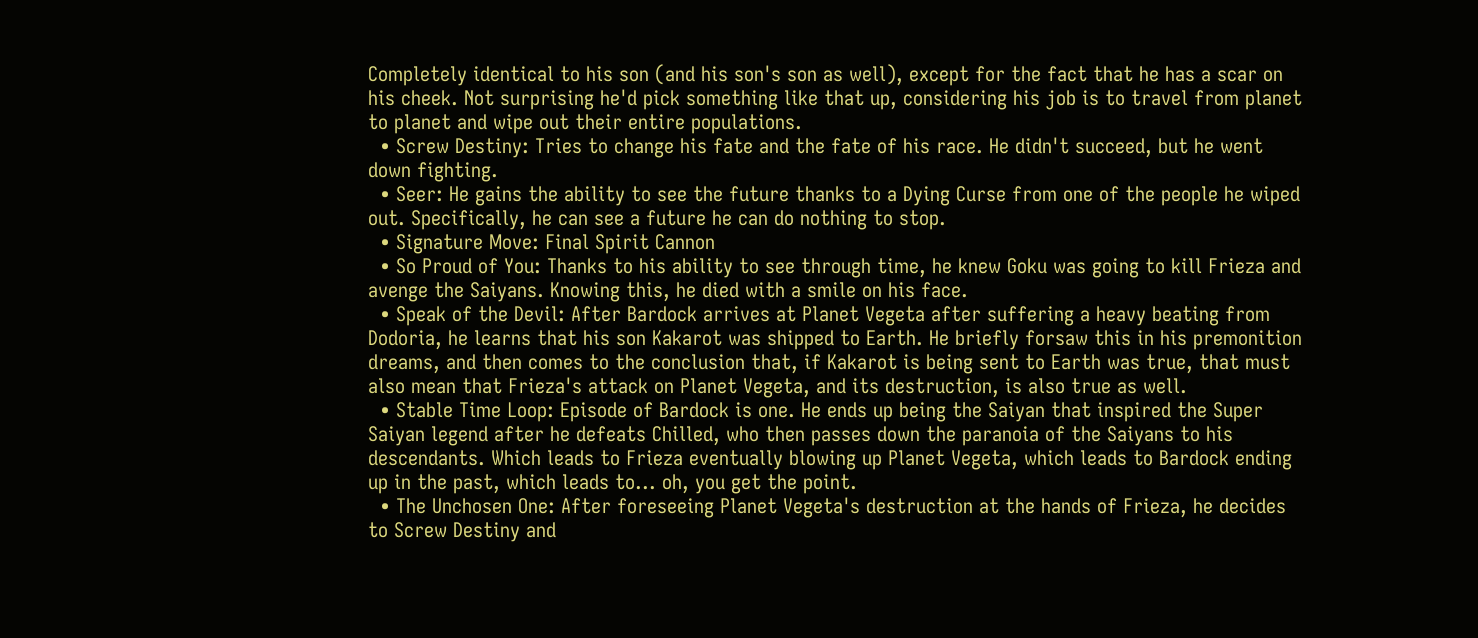Completely identical to his son (and his son's son as well), except for the fact that he has a scar on his cheek. Not surprising he'd pick something like that up, considering his job is to travel from planet to planet and wipe out their entire populations.
  • Screw Destiny: Tries to change his fate and the fate of his race. He didn't succeed, but he went down fighting.
  • Seer: He gains the ability to see the future thanks to a Dying Curse from one of the people he wiped out. Specifically, he can see a future he can do nothing to stop.
  • Signature Move: Final Spirit Cannon
  • So Proud of You: Thanks to his ability to see through time, he knew Goku was going to kill Frieza and avenge the Saiyans. Knowing this, he died with a smile on his face.
  • Speak of the Devil: After Bardock arrives at Planet Vegeta after suffering a heavy beating from Dodoria, he learns that his son Kakarot was shipped to Earth. He briefly forsaw this in his premonition dreams, and then comes to the conclusion that, if Kakarot is being sent to Earth was true, that must also mean that Frieza's attack on Planet Vegeta, and its destruction, is also true as well.
  • Stable Time Loop: Episode of Bardock is one. He ends up being the Saiyan that inspired the Super Saiyan legend after he defeats Chilled, who then passes down the paranoia of the Saiyans to his descendants. Which leads to Frieza eventually blowing up Planet Vegeta, which leads to Bardock ending up in the past, which leads to... oh, you get the point.
  • The Unchosen One: After foreseeing Planet Vegeta's destruction at the hands of Frieza, he decides to Screw Destiny and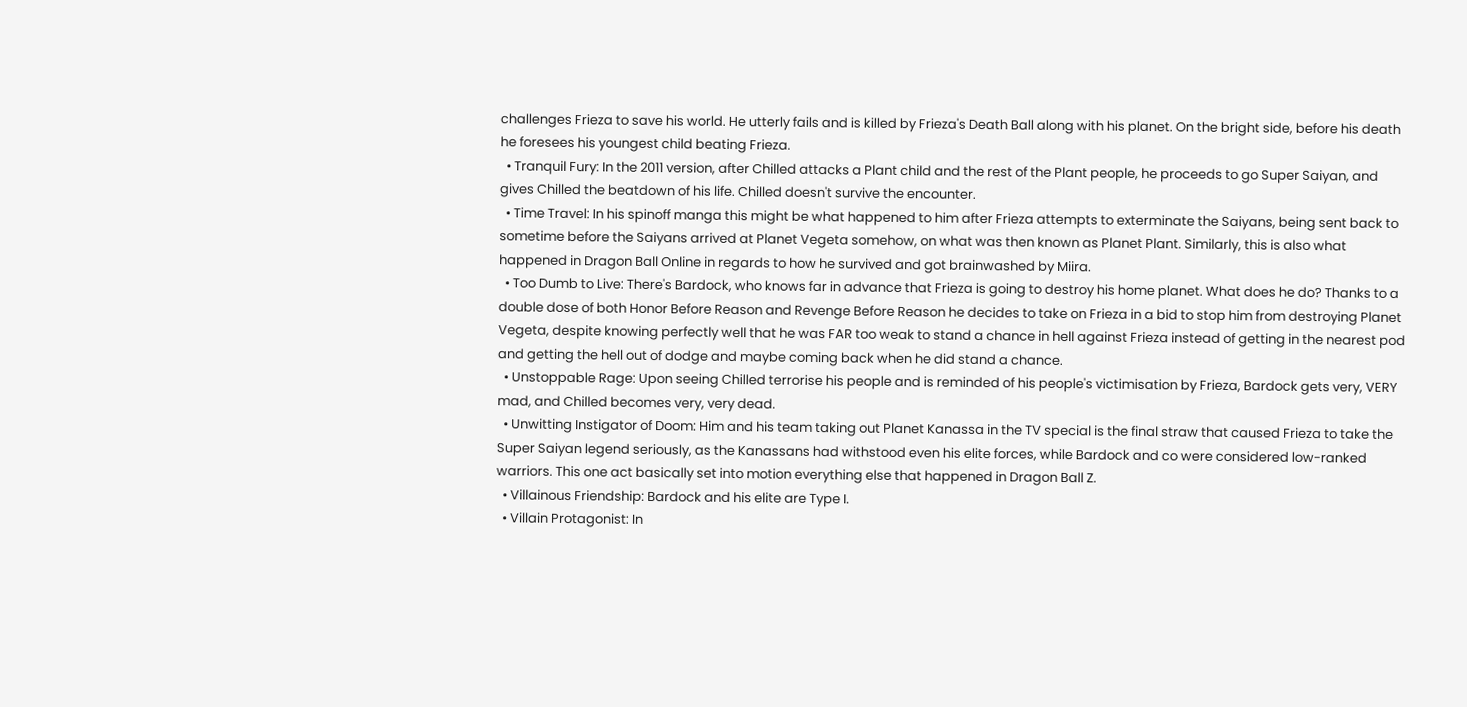challenges Frieza to save his world. He utterly fails and is killed by Frieza's Death Ball along with his planet. On the bright side, before his death he foresees his youngest child beating Frieza.
  • Tranquil Fury: In the 2011 version, after Chilled attacks a Plant child and the rest of the Plant people, he proceeds to go Super Saiyan, and gives Chilled the beatdown of his life. Chilled doesn't survive the encounter.
  • Time Travel: In his spinoff manga this might be what happened to him after Frieza attempts to exterminate the Saiyans, being sent back to sometime before the Saiyans arrived at Planet Vegeta somehow, on what was then known as Planet Plant. Similarly, this is also what happened in Dragon Ball Online in regards to how he survived and got brainwashed by Miira.
  • Too Dumb to Live: There's Bardock, who knows far in advance that Frieza is going to destroy his home planet. What does he do? Thanks to a double dose of both Honor Before Reason and Revenge Before Reason he decides to take on Frieza in a bid to stop him from destroying Planet Vegeta, despite knowing perfectly well that he was FAR too weak to stand a chance in hell against Frieza instead of getting in the nearest pod and getting the hell out of dodge and maybe coming back when he did stand a chance.
  • Unstoppable Rage: Upon seeing Chilled terrorise his people and is reminded of his people's victimisation by Frieza, Bardock gets very, VERY mad, and Chilled becomes very, very dead.
  • Unwitting Instigator of Doom: Him and his team taking out Planet Kanassa in the TV special is the final straw that caused Frieza to take the Super Saiyan legend seriously, as the Kanassans had withstood even his elite forces, while Bardock and co were considered low-ranked warriors. This one act basically set into motion everything else that happened in Dragon Ball Z.
  • Villainous Friendship: Bardock and his elite are Type I.
  • Villain Protagonist: In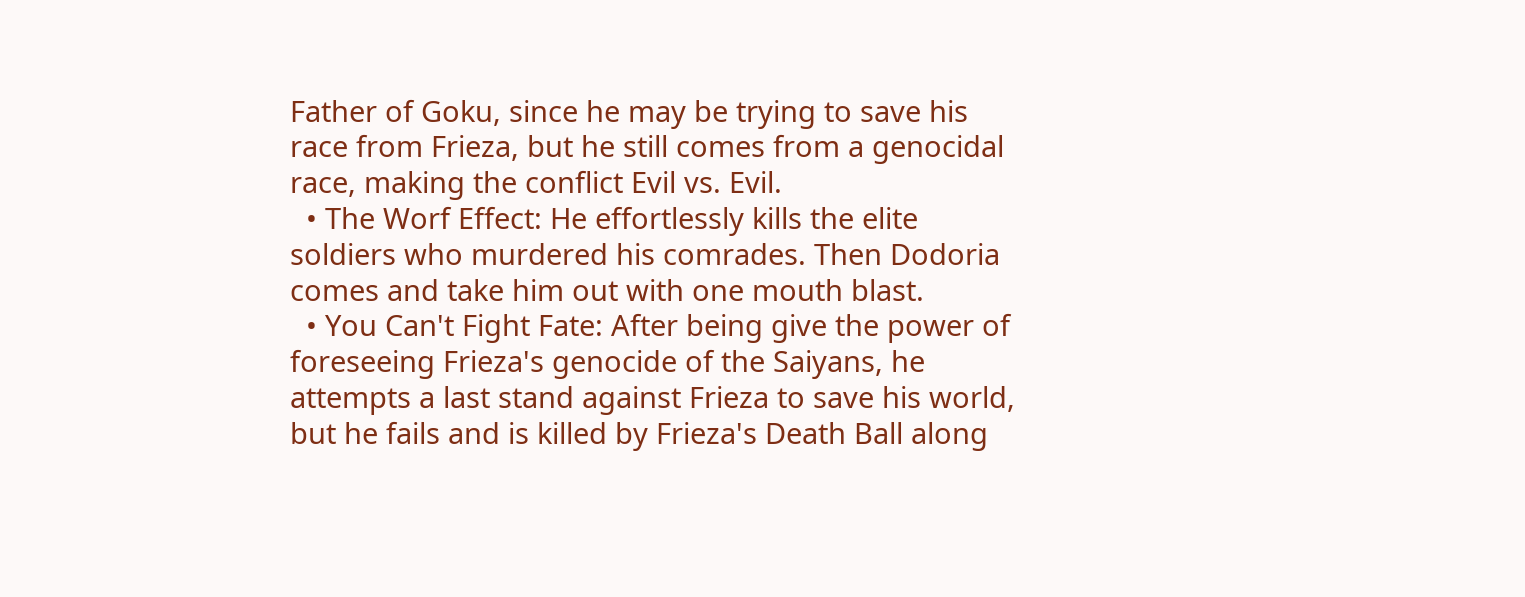Father of Goku, since he may be trying to save his race from Frieza, but he still comes from a genocidal race, making the conflict Evil vs. Evil.
  • The Worf Effect: He effortlessly kills the elite soldiers who murdered his comrades. Then Dodoria comes and take him out with one mouth blast.
  • You Can't Fight Fate: After being give the power of foreseeing Frieza's genocide of the Saiyans, he attempts a last stand against Frieza to save his world, but he fails and is killed by Frieza's Death Ball along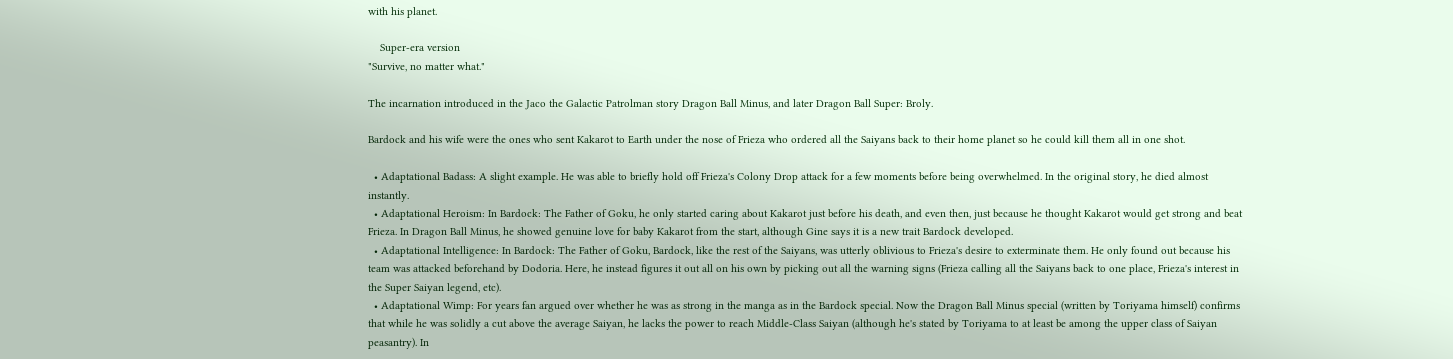with his planet.

    Super-era version
"Survive, no matter what."

The incarnation introduced in the Jaco the Galactic Patrolman story Dragon Ball Minus, and later Dragon Ball Super: Broly.

Bardock and his wife were the ones who sent Kakarot to Earth under the nose of Frieza who ordered all the Saiyans back to their home planet so he could kill them all in one shot.

  • Adaptational Badass: A slight example. He was able to briefly hold off Frieza's Colony Drop attack for a few moments before being overwhelmed. In the original story, he died almost instantly.
  • Adaptational Heroism: In Bardock: The Father of Goku, he only started caring about Kakarot just before his death, and even then, just because he thought Kakarot would get strong and beat Frieza. In Dragon Ball Minus, he showed genuine love for baby Kakarot from the start, although Gine says it is a new trait Bardock developed.
  • Adaptational Intelligence: In Bardock: The Father of Goku, Bardock, like the rest of the Saiyans, was utterly oblivious to Frieza's desire to exterminate them. He only found out because his team was attacked beforehand by Dodoria. Here, he instead figures it out all on his own by picking out all the warning signs (Frieza calling all the Saiyans back to one place, Frieza's interest in the Super Saiyan legend, etc).
  • Adaptational Wimp: For years fan argued over whether he was as strong in the manga as in the Bardock special. Now the Dragon Ball Minus special (written by Toriyama himself) confirms that while he was solidly a cut above the average Saiyan, he lacks the power to reach Middle-Class Saiyan (although he's stated by Toriyama to at least be among the upper class of Saiyan peasantry). In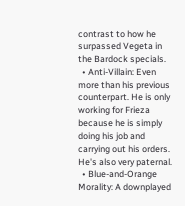contrast to how he surpassed Vegeta in the Bardock specials.
  • Anti-Villain: Even more than his previous counterpart. He is only working for Frieza because he is simply doing his job and carrying out his orders. He's also very paternal.
  • Blue-and-Orange Morality: A downplayed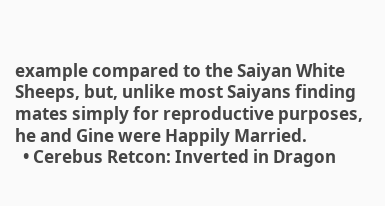example compared to the Saiyan White Sheeps, but, unlike most Saiyans finding mates simply for reproductive purposes, he and Gine were Happily Married.
  • Cerebus Retcon: Inverted in Dragon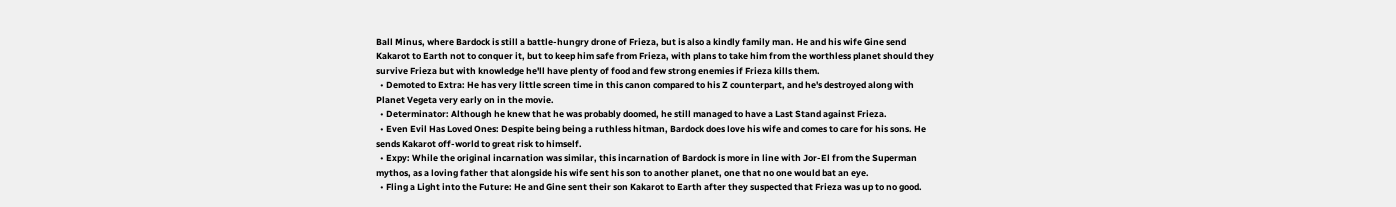Ball Minus, where Bardock is still a battle-hungry drone of Frieza, but is also a kindly family man. He and his wife Gine send Kakarot to Earth not to conquer it, but to keep him safe from Frieza, with plans to take him from the worthless planet should they survive Frieza but with knowledge he'll have plenty of food and few strong enemies if Frieza kills them.
  • Demoted to Extra: He has very little screen time in this canon compared to his Z counterpart, and he's destroyed along with Planet Vegeta very early on in the movie.
  • Determinator: Although he knew that he was probably doomed, he still managed to have a Last Stand against Frieza.
  • Even Evil Has Loved Ones: Despite being being a ruthless hitman, Bardock does love his wife and comes to care for his sons. He sends Kakarot off-world to great risk to himself.
  • Expy: While the original incarnation was similar, this incarnation of Bardock is more in line with Jor-El from the Superman mythos, as a loving father that alongside his wife sent his son to another planet, one that no one would bat an eye.
  • Fling a Light into the Future: He and Gine sent their son Kakarot to Earth after they suspected that Frieza was up to no good.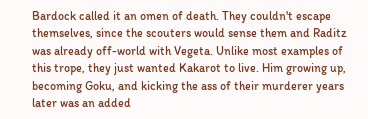Bardock called it an omen of death. They couldn't escape themselves, since the scouters would sense them and Raditz was already off-world with Vegeta. Unlike most examples of this trope, they just wanted Kakarot to live. Him growing up, becoming Goku, and kicking the ass of their murderer years later was an added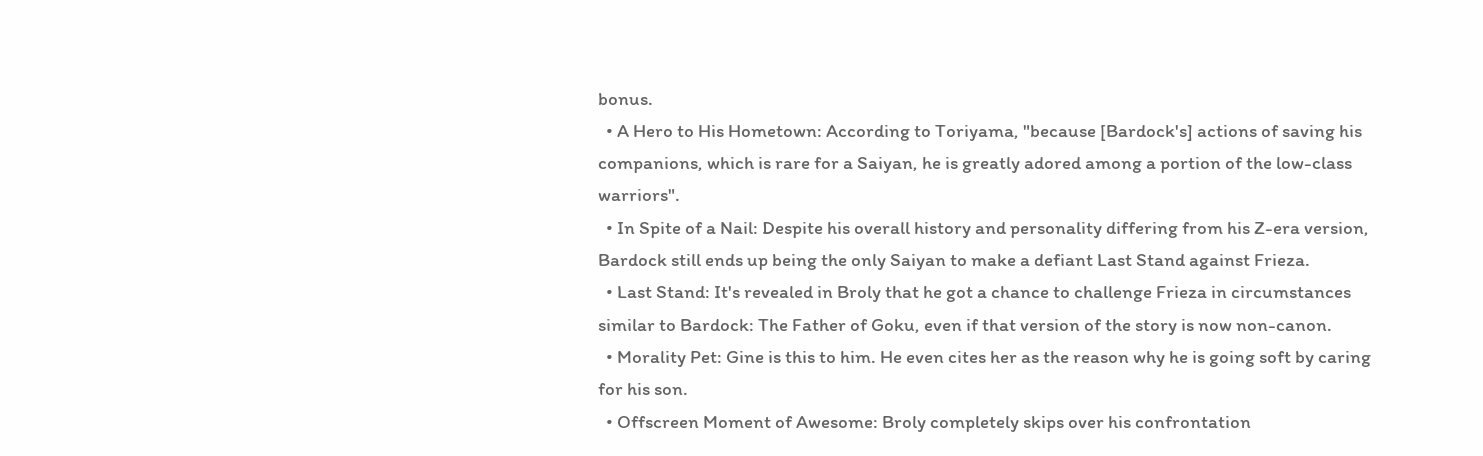bonus.
  • A Hero to His Hometown: According to Toriyama, "because [Bardock's] actions of saving his companions, which is rare for a Saiyan, he is greatly adored among a portion of the low-class warriors".
  • In Spite of a Nail: Despite his overall history and personality differing from his Z-era version, Bardock still ends up being the only Saiyan to make a defiant Last Stand against Frieza.
  • Last Stand: It's revealed in Broly that he got a chance to challenge Frieza in circumstances similar to Bardock: The Father of Goku, even if that version of the story is now non-canon.
  • Morality Pet: Gine is this to him. He even cites her as the reason why he is going soft by caring for his son.
  • Offscreen Moment of Awesome: Broly completely skips over his confrontation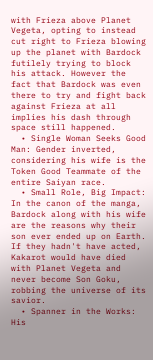with Frieza above Planet Vegeta, opting to instead cut right to Frieza blowing up the planet with Bardock futilely trying to block his attack. However the fact that Bardock was even there to try and fight back against Frieza at all implies his dash through space still happened.
  • Single Woman Seeks Good Man: Gender inverted, considering his wife is the Token Good Teammate of the entire Saiyan race.
  • Small Role, Big Impact: In the canon of the manga, Bardock along with his wife are the reasons why their son ever ended up on Earth. If they hadn't have acted, Kakarot would have died with Planet Vegeta and never become Son Goku, robbing the universe of its savior.
  • Spanner in the Works: His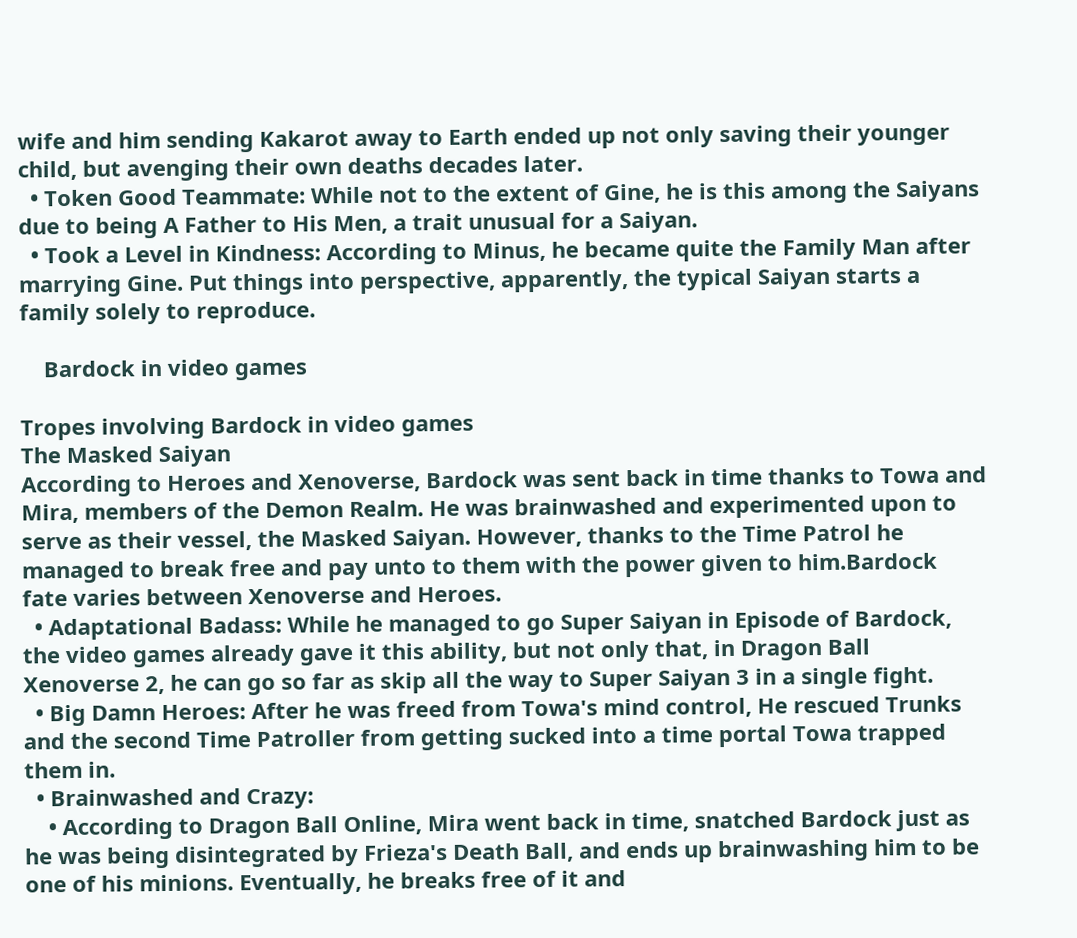wife and him sending Kakarot away to Earth ended up not only saving their younger child, but avenging their own deaths decades later.
  • Token Good Teammate: While not to the extent of Gine, he is this among the Saiyans due to being A Father to His Men, a trait unusual for a Saiyan.
  • Took a Level in Kindness: According to Minus, he became quite the Family Man after marrying Gine. Put things into perspective, apparently, the typical Saiyan starts a family solely to reproduce.

    Bardock in video games

Tropes involving Bardock in video games
The Masked Saiyan
According to Heroes and Xenoverse, Bardock was sent back in time thanks to Towa and Mira, members of the Demon Realm. He was brainwashed and experimented upon to serve as their vessel, the Masked Saiyan. However, thanks to the Time Patrol he managed to break free and pay unto to them with the power given to him.Bardock fate varies between Xenoverse and Heroes.
  • Adaptational Badass: While he managed to go Super Saiyan in Episode of Bardock, the video games already gave it this ability, but not only that, in Dragon Ball Xenoverse 2, he can go so far as skip all the way to Super Saiyan 3 in a single fight.
  • Big Damn Heroes: After he was freed from Towa's mind control, He rescued Trunks and the second Time Patroller from getting sucked into a time portal Towa trapped them in.
  • Brainwashed and Crazy:
    • According to Dragon Ball Online, Mira went back in time, snatched Bardock just as he was being disintegrated by Frieza's Death Ball, and ends up brainwashing him to be one of his minions. Eventually, he breaks free of it and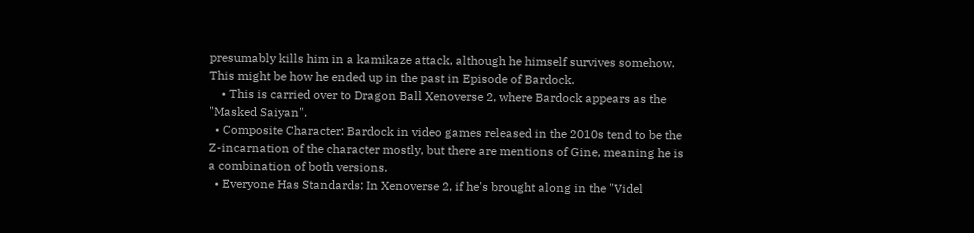presumably kills him in a kamikaze attack, although he himself survives somehow. This might be how he ended up in the past in Episode of Bardock.
    • This is carried over to Dragon Ball Xenoverse 2, where Bardock appears as the "Masked Saiyan".
  • Composite Character: Bardock in video games released in the 2010s tend to be the Z-incarnation of the character mostly, but there are mentions of Gine, meaning he is a combination of both versions.
  • Everyone Has Standards: In Xenoverse 2, if he's brought along in the "Videl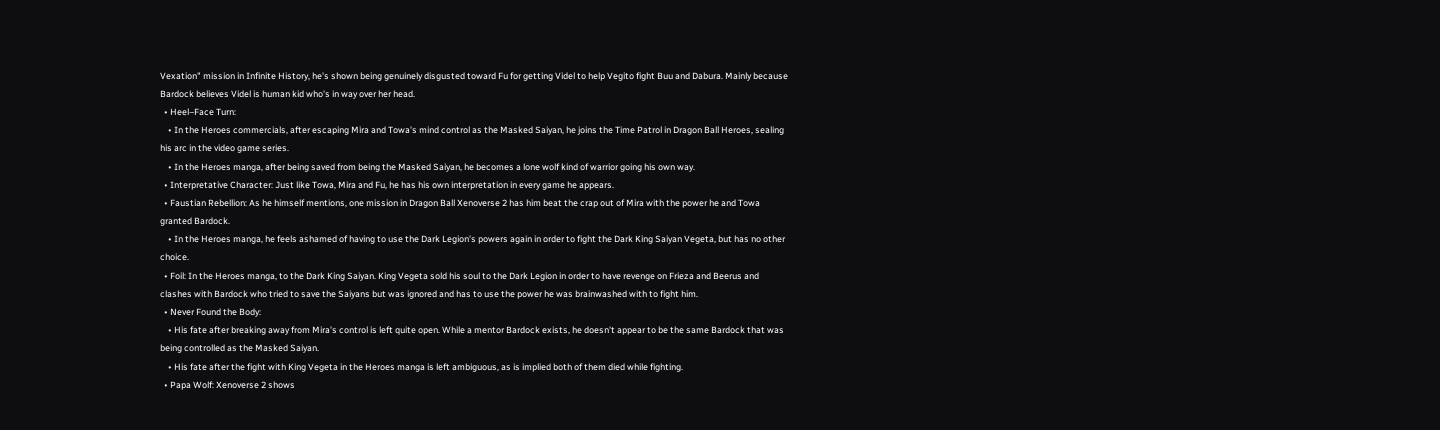Vexation" mission in Infinite History, he's shown being genuinely disgusted toward Fu for getting Videl to help Vegito fight Buu and Dabura. Mainly because Bardock believes Videl is human kid who's in way over her head.
  • Heel–Face Turn:
    • In the Heroes commercials, after escaping Mira and Towa's mind control as the Masked Saiyan, he joins the Time Patrol in Dragon Ball Heroes, sealing his arc in the video game series.
    • In the Heroes manga, after being saved from being the Masked Saiyan, he becomes a lone wolf kind of warrior going his own way.
  • Interpretative Character: Just like Towa, Mira and Fu, he has his own interpretation in every game he appears.
  • Faustian Rebellion: As he himself mentions, one mission in Dragon Ball Xenoverse 2 has him beat the crap out of Mira with the power he and Towa granted Bardock.
    • In the Heroes manga, he feels ashamed of having to use the Dark Legion's powers again in order to fight the Dark King Saiyan Vegeta, but has no other choice.
  • Foil: In the Heroes manga, to the Dark King Saiyan. King Vegeta sold his soul to the Dark Legion in order to have revenge on Frieza and Beerus and clashes with Bardock who tried to save the Saiyans but was ignored and has to use the power he was brainwashed with to fight him.
  • Never Found the Body:
    • His fate after breaking away from Mira's control is left quite open. While a mentor Bardock exists, he doesn't appear to be the same Bardock that was being controlled as the Masked Saiyan.
    • His fate after the fight with King Vegeta in the Heroes manga is left ambiguous, as is implied both of them died while fighting.
  • Papa Wolf: Xenoverse 2 shows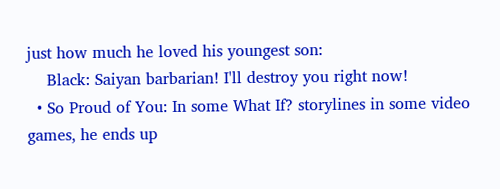just how much he loved his youngest son:
    Black: Saiyan barbarian! I'll destroy you right now!
  • So Proud of You: In some What If? storylines in some video games, he ends up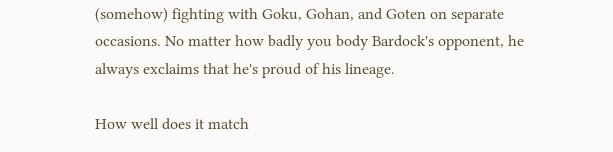(somehow) fighting with Goku, Gohan, and Goten on separate occasions. No matter how badly you body Bardock's opponent, he always exclaims that he's proud of his lineage.

How well does it match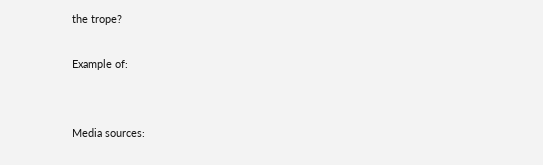the trope?

Example of:


Media sources: